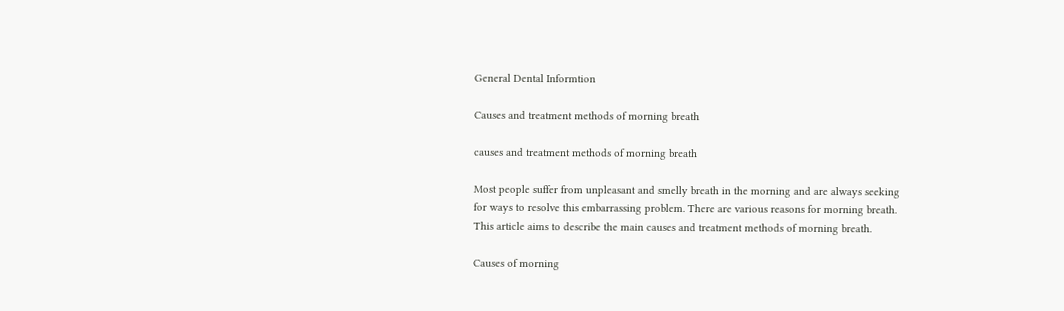General Dental Informtion

Causes and treatment methods of morning breath

causes and treatment methods of morning breath

Most people suffer from unpleasant and smelly breath in the morning and are always seeking for ways to resolve this embarrassing problem. There are various reasons for morning breath. This article aims to describe the main causes and treatment methods of morning breath.

Causes of morning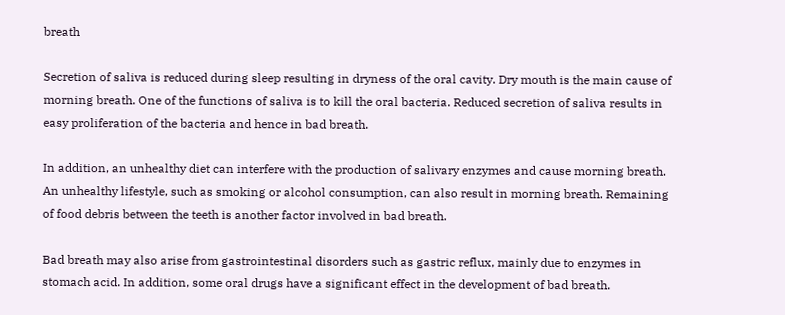breath

Secretion of saliva is reduced during sleep resulting in dryness of the oral cavity. Dry mouth is the main cause of morning breath. One of the functions of saliva is to kill the oral bacteria. Reduced secretion of saliva results in easy proliferation of the bacteria and hence in bad breath.

In addition, an unhealthy diet can interfere with the production of salivary enzymes and cause morning breath. An unhealthy lifestyle, such as smoking or alcohol consumption, can also result in morning breath. Remaining of food debris between the teeth is another factor involved in bad breath.

Bad breath may also arise from gastrointestinal disorders such as gastric reflux, mainly due to enzymes in stomach acid. In addition, some oral drugs have a significant effect in the development of bad breath.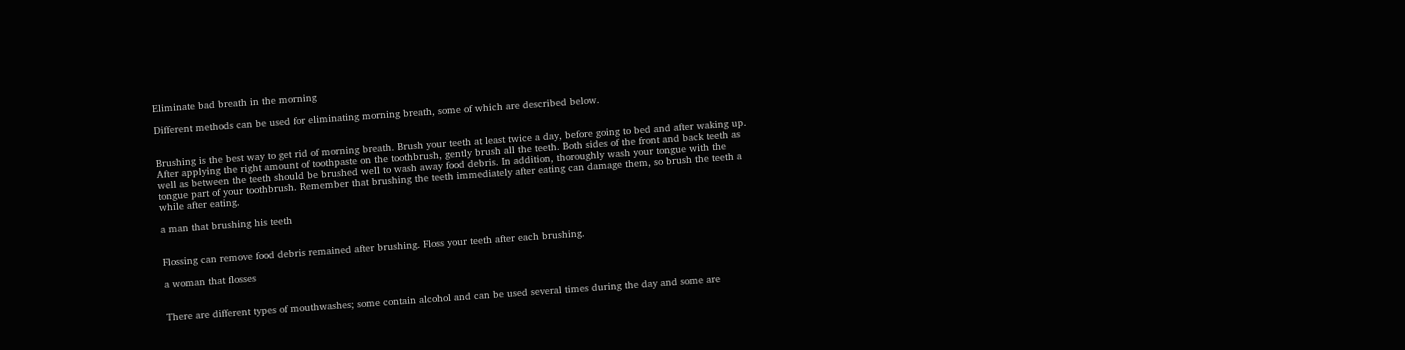Eliminate bad breath in the morning

Different methods can be used for eliminating morning breath, some of which are described below.


Brushing is the best way to get rid of morning breath. Brush your teeth at least twice a day, before going to bed and after waking up. After applying the right amount of toothpaste on the toothbrush, gently brush all the teeth. Both sides of the front and back teeth as well as between the teeth should be brushed well to wash away food debris. In addition, thoroughly wash your tongue with the tongue part of your toothbrush. Remember that brushing the teeth immediately after eating can damage them, so brush the teeth a while after eating.

a man that brushing his teeth


Flossing can remove food debris remained after brushing. Floss your teeth after each brushing.

a woman that flosses


There are different types of mouthwashes; some contain alcohol and can be used several times during the day and some are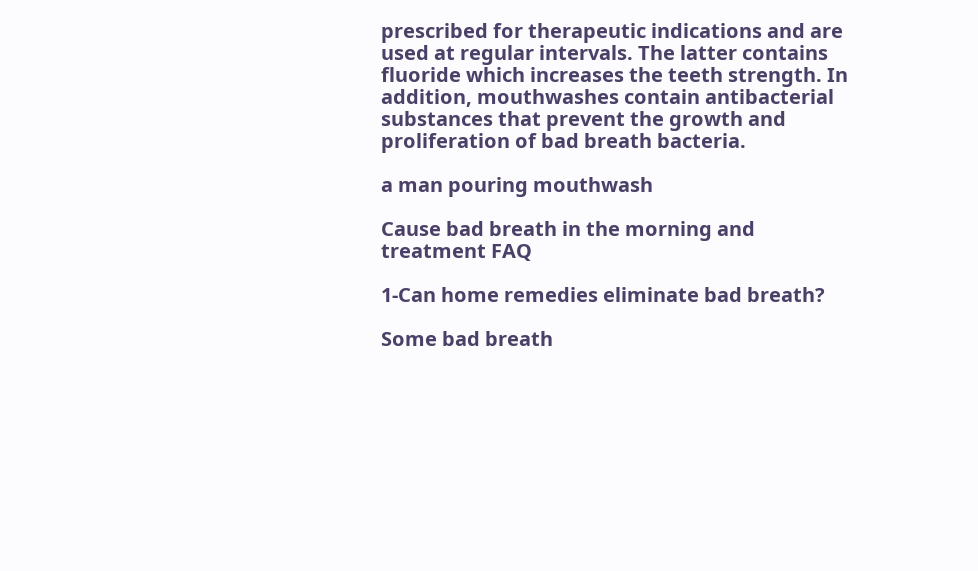prescribed for therapeutic indications and are used at regular intervals. The latter contains fluoride which increases the teeth strength. In addition, mouthwashes contain antibacterial substances that prevent the growth and proliferation of bad breath bacteria.

a man pouring mouthwash

Cause bad breath in the morning and treatment FAQ

1-Can home remedies eliminate bad breath?

Some bad breath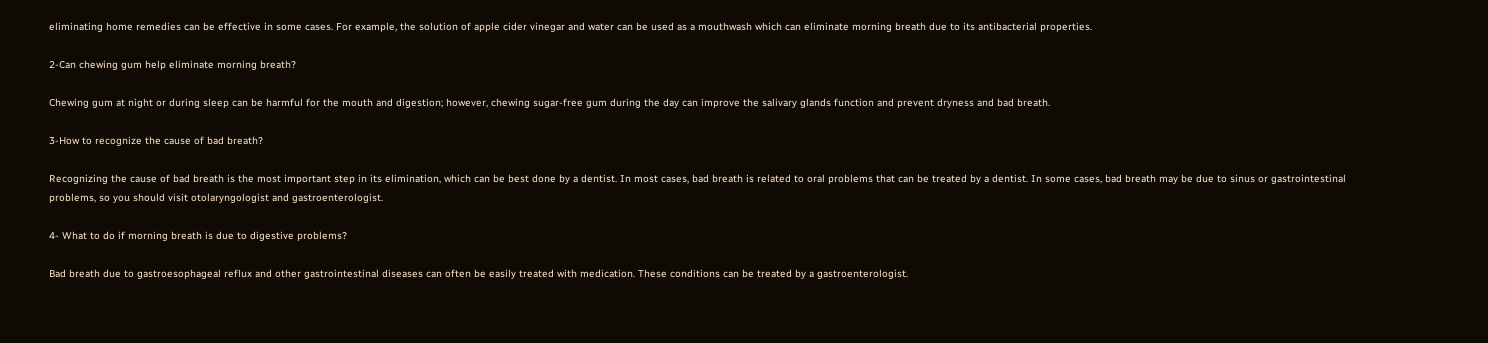eliminating home remedies can be effective in some cases. For example, the solution of apple cider vinegar and water can be used as a mouthwash which can eliminate morning breath due to its antibacterial properties.

2-Can chewing gum help eliminate morning breath?

Chewing gum at night or during sleep can be harmful for the mouth and digestion; however, chewing sugar-free gum during the day can improve the salivary glands function and prevent dryness and bad breath.

3-How to recognize the cause of bad breath?

Recognizing the cause of bad breath is the most important step in its elimination, which can be best done by a dentist. In most cases, bad breath is related to oral problems that can be treated by a dentist. In some cases, bad breath may be due to sinus or gastrointestinal problems, so you should visit otolaryngologist and gastroenterologist.

4- What to do if morning breath is due to digestive problems?

Bad breath due to gastroesophageal reflux and other gastrointestinal diseases can often be easily treated with medication. These conditions can be treated by a gastroenterologist.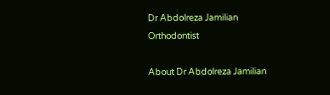Dr Abdolreza Jamilian Orthodontist

About Dr Abdolreza Jamilian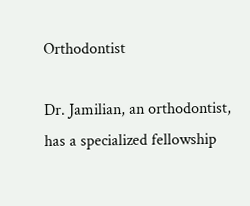Orthodontist

Dr. Jamilian, an orthodontist, has a specialized fellowship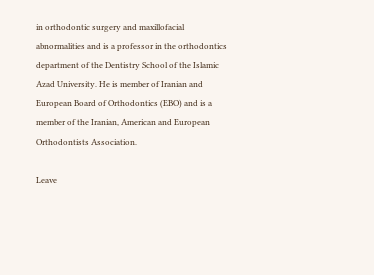in orthodontic surgery and maxillofacial abnormalities and is a professor in the orthodontics department of the Dentistry School of the Islamic Azad University. He is member of Iranian and European Board of Orthodontics (EBO) and is a member of the Iranian, American and European Orthodontists Association.

Leave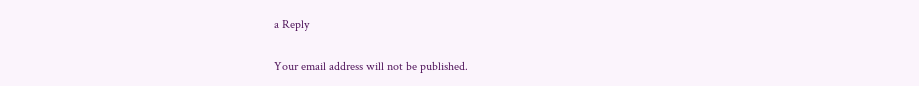a Reply

Your email address will not be published.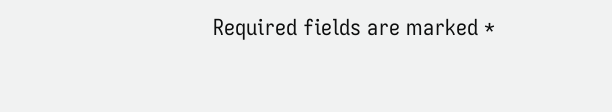Required fields are marked *